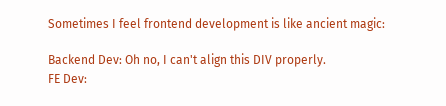Sometimes I feel frontend development is like ancient magic:

Backend Dev: Oh no, I can't align this DIV properly.
FE Dev: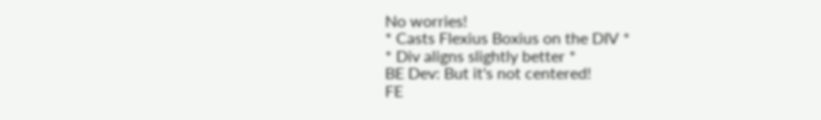No worries!
* Casts Flexius Boxius on the DIV *
* Div aligns slightly better *
BE Dev: But it's not centered!
FE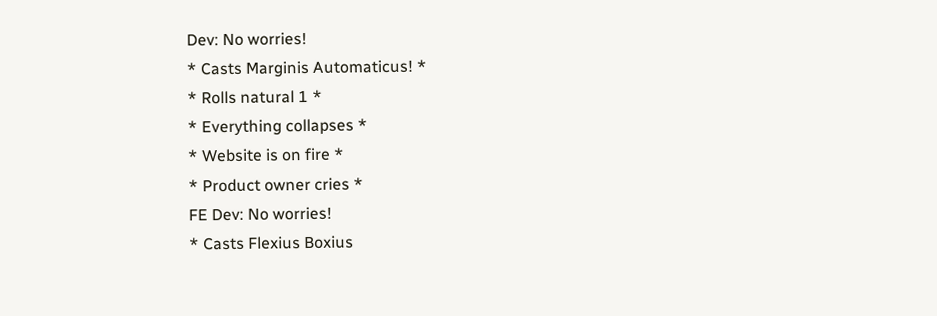Dev: No worries!
* Casts Marginis Automaticus! *
* Rolls natural 1 *
* Everything collapses *
* Website is on fire *
* Product owner cries *
FE Dev: No worries!
* Casts Flexius Boxius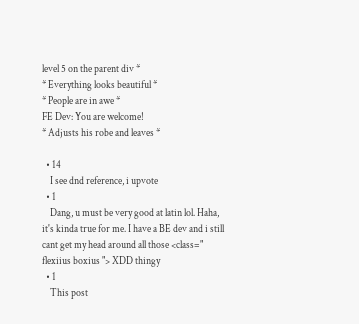level 5 on the parent div *
* Everything looks beautiful *
* People are in awe *
FE Dev: You are welcome!
* Adjusts his robe and leaves *

  • 14
    I see dnd reference, i upvote
  • 1
    Dang, u must be very good at latin lol. Haha, it's kinda true for me. I have a BE dev and i still cant get my head around all those <class=" flexiius boxius "> XDD thingy
  • 1
    This post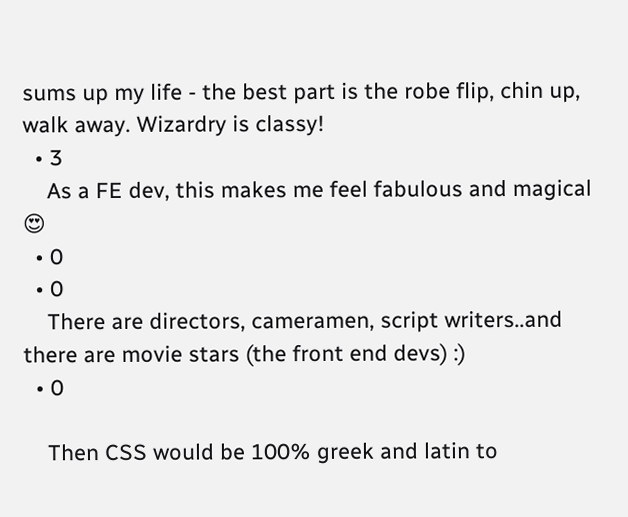sums up my life - the best part is the robe flip, chin up, walk away. Wizardry is classy!
  • 3
    As a FE dev, this makes me feel fabulous and magical 😍
  • 0
  • 0
    There are directors, cameramen, script writers..and there are movie stars (the front end devs) :)
  • 0

    Then CSS would be 100% greek and latin to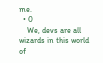me.
  • 0
    We, devs are all wizards in this world of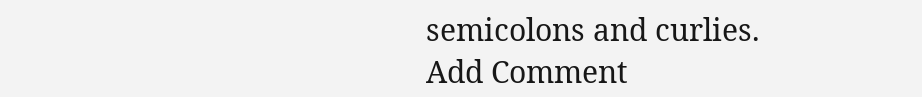semicolons and curlies.
Add Comment